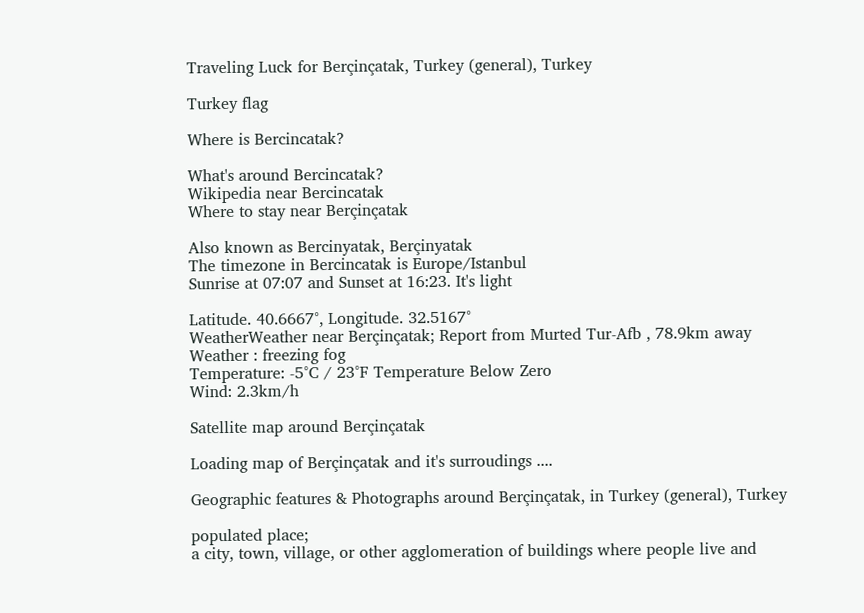Traveling Luck for Berçinçatak, Turkey (general), Turkey

Turkey flag

Where is Bercincatak?

What's around Bercincatak?
Wikipedia near Bercincatak
Where to stay near Berçinçatak

Also known as Bercinyatak, Berçinyatak
The timezone in Bercincatak is Europe/Istanbul
Sunrise at 07:07 and Sunset at 16:23. It's light

Latitude. 40.6667°, Longitude. 32.5167°
WeatherWeather near Berçinçatak; Report from Murted Tur-Afb , 78.9km away
Weather : freezing fog
Temperature: -5°C / 23°F Temperature Below Zero
Wind: 2.3km/h

Satellite map around Berçinçatak

Loading map of Berçinçatak and it's surroudings ....

Geographic features & Photographs around Berçinçatak, in Turkey (general), Turkey

populated place;
a city, town, village, or other agglomeration of buildings where people live and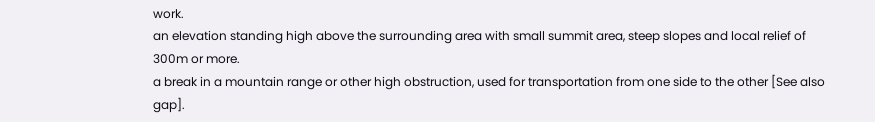work.
an elevation standing high above the surrounding area with small summit area, steep slopes and local relief of 300m or more.
a break in a mountain range or other high obstruction, used for transportation from one side to the other [See also gap].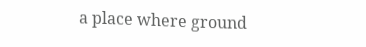a place where ground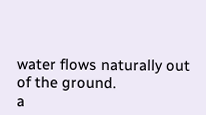water flows naturally out of the ground.
a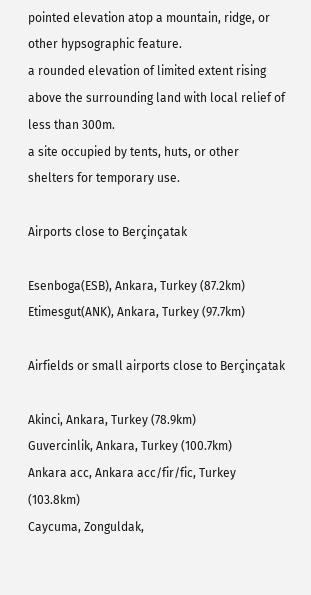pointed elevation atop a mountain, ridge, or other hypsographic feature.
a rounded elevation of limited extent rising above the surrounding land with local relief of less than 300m.
a site occupied by tents, huts, or other shelters for temporary use.

Airports close to Berçinçatak

Esenboga(ESB), Ankara, Turkey (87.2km)
Etimesgut(ANK), Ankara, Turkey (97.7km)

Airfields or small airports close to Berçinçatak

Akinci, Ankara, Turkey (78.9km)
Guvercinlik, Ankara, Turkey (100.7km)
Ankara acc, Ankara acc/fir/fic, Turkey (103.8km)
Caycuma, Zonguldak,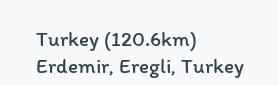Turkey (120.6km)
Erdemir, Eregli, Turkey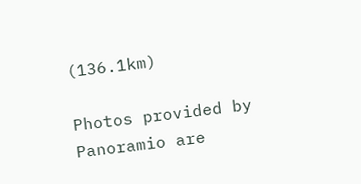(136.1km)

Photos provided by Panoramio are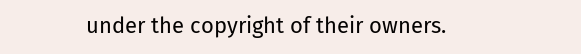under the copyright of their owners.